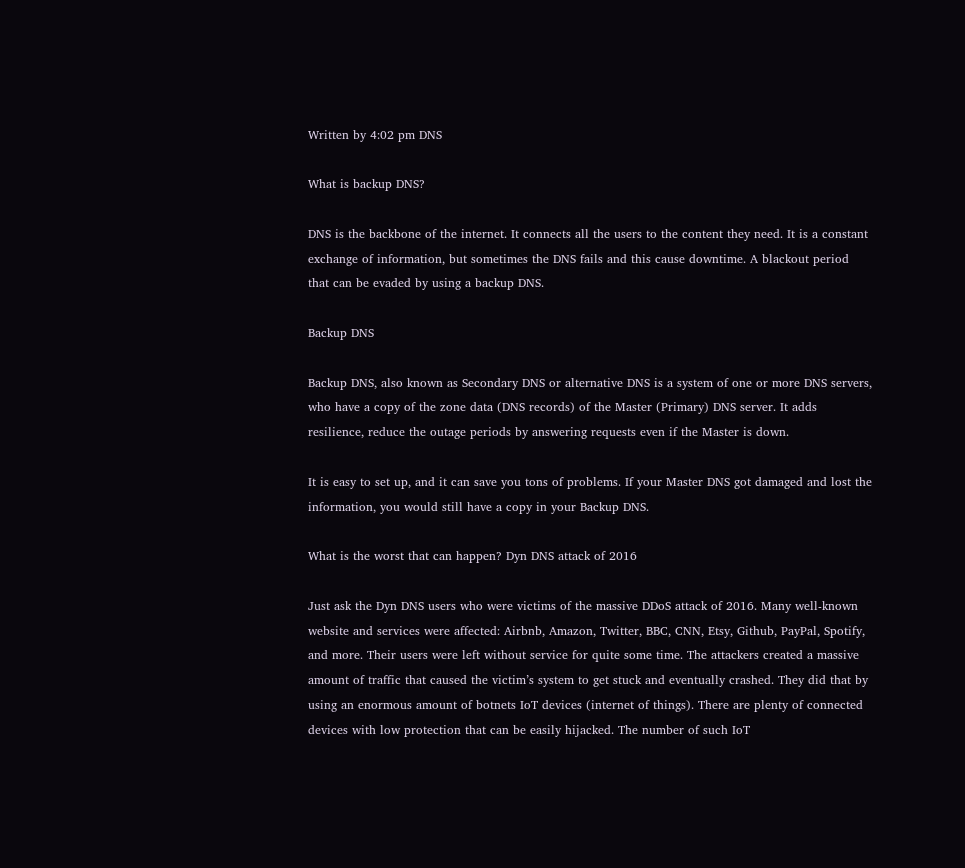Written by 4:02 pm DNS

What is backup DNS?

DNS is the backbone of the internet. It connects all the users to the content they need. It is a constant exchange of information, but sometimes the DNS fails and this cause downtime. A blackout period that can be evaded by using a backup DNS.

Backup DNS

Backup DNS, also known as Secondary DNS or alternative DNS is a system of one or more DNS servers, who have a copy of the zone data (DNS records) of the Master (Primary) DNS server. It adds resilience, reduce the outage periods by answering requests even if the Master is down.

It is easy to set up, and it can save you tons of problems. If your Master DNS got damaged and lost the information, you would still have a copy in your Backup DNS.

What is the worst that can happen? Dyn DNS attack of 2016

Just ask the Dyn DNS users who were victims of the massive DDoS attack of 2016. Many well-known website and services were affected: Airbnb, Amazon, Twitter, BBC, CNN, Etsy, Github, PayPal, Spotify, and more. Their users were left without service for quite some time. The attackers created a massive amount of traffic that caused the victim’s system to get stuck and eventually crashed. They did that by using an enormous amount of botnets IoT devices (internet of things). There are plenty of connected devices with low protection that can be easily hijacked. The number of such IoT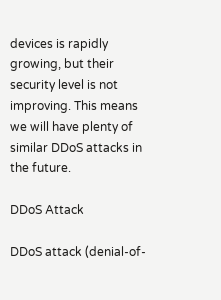devices is rapidly growing, but their security level is not improving. This means we will have plenty of similar DDoS attacks in the future.

DDoS Attack

DDoS attack (denial-of-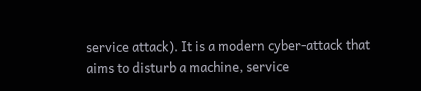service attack). It is a modern cyber-attack that aims to disturb a machine, service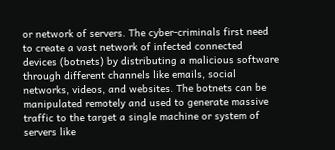or network of servers. The cyber-criminals first need to create a vast network of infected connected devices (botnets) by distributing a malicious software through different channels like emails, social networks, videos, and websites. The botnets can be manipulated remotely and used to generate massive traffic to the target a single machine or system of servers like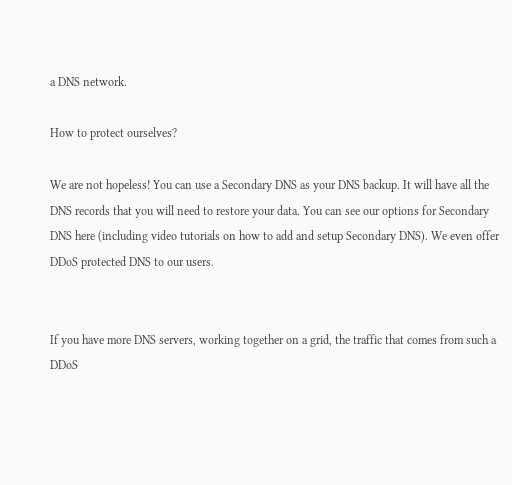a DNS network.

How to protect ourselves?

We are not hopeless! You can use a Secondary DNS as your DNS backup. It will have all the DNS records that you will need to restore your data. You can see our options for Secondary DNS here (including video tutorials on how to add and setup Secondary DNS). We even offer DDoS protected DNS to our users.


If you have more DNS servers, working together on a grid, the traffic that comes from such a DDoS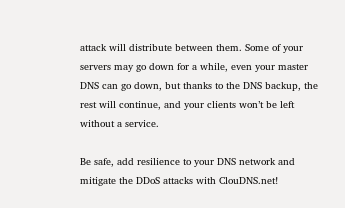attack will distribute between them. Some of your servers may go down for a while, even your master DNS can go down, but thanks to the DNS backup, the rest will continue, and your clients won’t be left without a service.

Be safe, add resilience to your DNS network and mitigate the DDoS attacks with ClouDNS.net!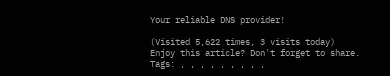Your reliable DNS provider!

(Visited 5,622 times, 3 visits today)
Enjoy this article? Don't forget to share.
Tags: , , , , , , , , ,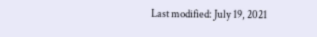Last modified: July 19, 2021